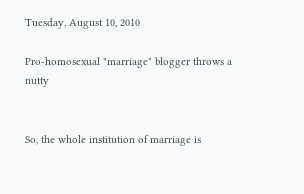Tuesday, August 10, 2010

Pro-homosexual "marriage" blogger throws a nutty


So, the whole institution of marriage is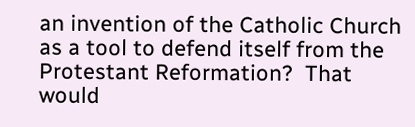an invention of the Catholic Church as a tool to defend itself from the Protestant Reformation?  That would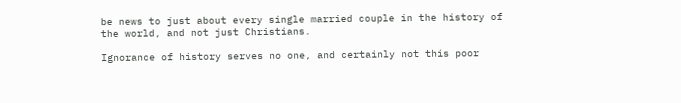be news to just about every single married couple in the history of the world, and not just Christians.

Ignorance of history serves no one, and certainly not this poor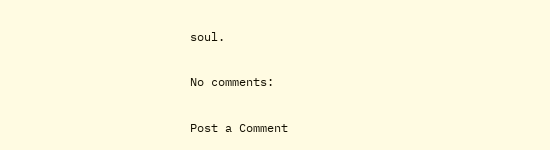soul.

No comments:

Post a Comment